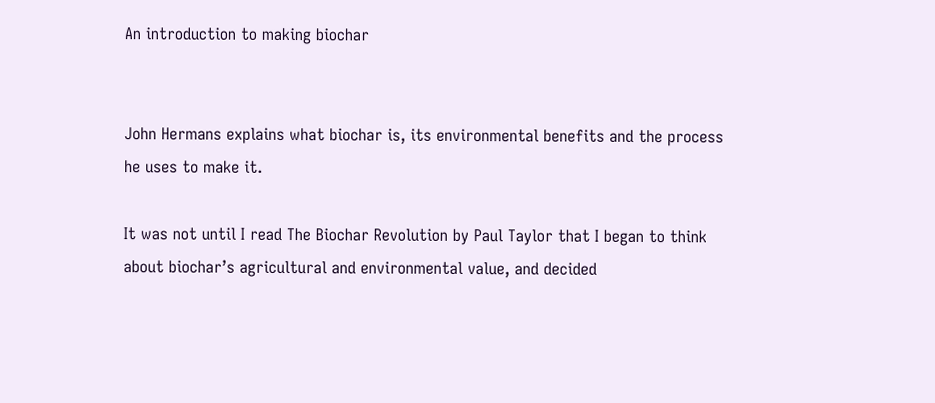An introduction to making biochar


John Hermans explains what biochar is, its environmental benefits and the process he uses to make it.

It was not until I read The Biochar Revolution by Paul Taylor that I began to think about biochar’s agricultural and environmental value, and decided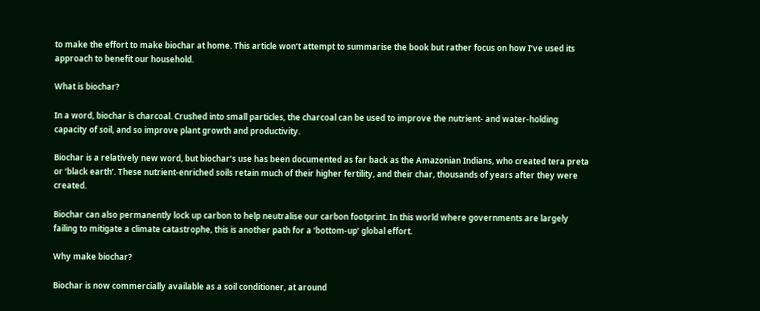to make the effort to make biochar at home. This article won’t attempt to summarise the book but rather focus on how I’ve used its approach to benefit our household.

What is biochar?

In a word, biochar is charcoal. Crushed into small particles, the charcoal can be used to improve the nutrient- and water-holding capacity of soil, and so improve plant growth and productivity.

Biochar is a relatively new word, but biochar’s use has been documented as far back as the Amazonian Indians, who created tera preta or ‘black earth’. These nutrient-enriched soils retain much of their higher fertility, and their char, thousands of years after they were created.

Biochar can also permanently lock up carbon to help neutralise our carbon footprint. In this world where governments are largely failing to mitigate a climate catastrophe, this is another path for a ‘bottom-up’ global effort.

Why make biochar?

Biochar is now commercially available as a soil conditioner, at around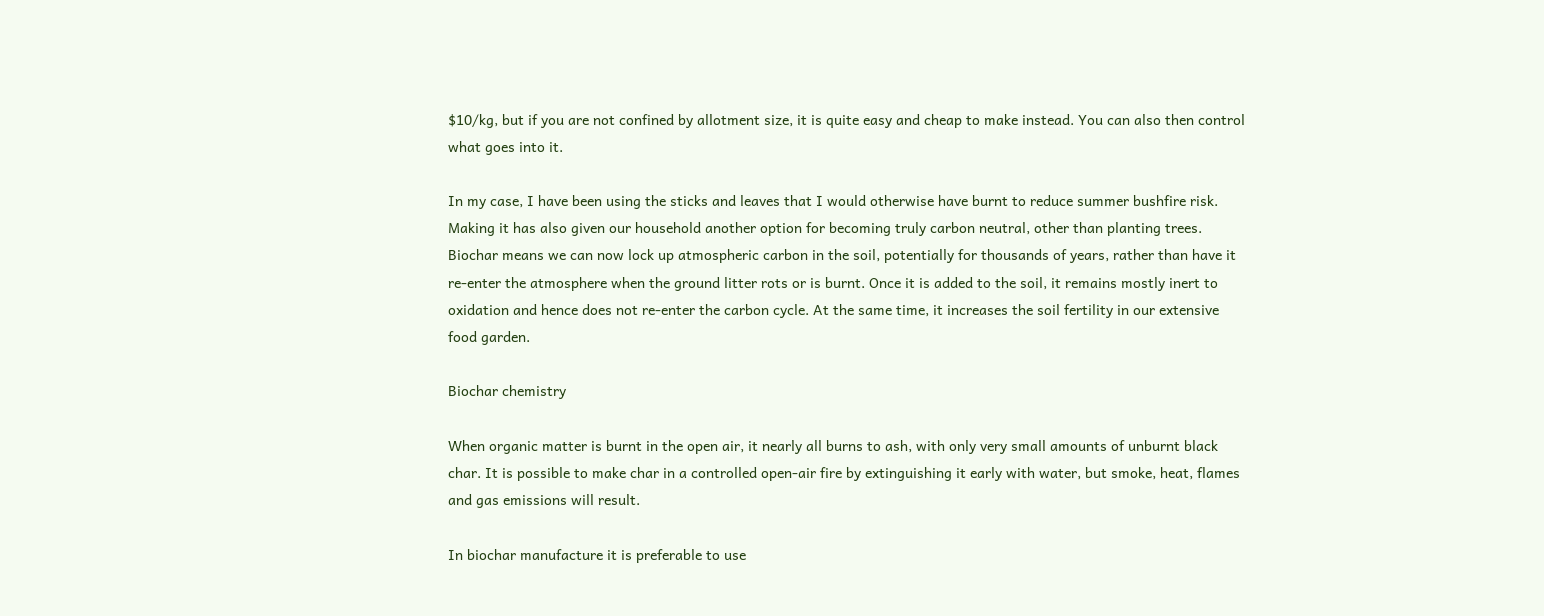$10/kg, but if you are not confined by allotment size, it is quite easy and cheap to make instead. You can also then control what goes into it.

In my case, I have been using the sticks and leaves that I would otherwise have burnt to reduce summer bushfire risk.
Making it has also given our household another option for becoming truly carbon neutral, other than planting trees. Biochar means we can now lock up atmospheric carbon in the soil, potentially for thousands of years, rather than have it re-enter the atmosphere when the ground litter rots or is burnt. Once it is added to the soil, it remains mostly inert to oxidation and hence does not re-enter the carbon cycle. At the same time, it increases the soil fertility in our extensive food garden.

Biochar chemistry

When organic matter is burnt in the open air, it nearly all burns to ash, with only very small amounts of unburnt black char. It is possible to make char in a controlled open-air fire by extinguishing it early with water, but smoke, heat, flames and gas emissions will result.

In biochar manufacture it is preferable to use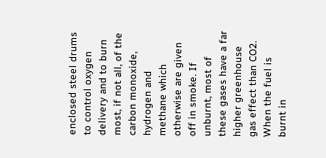enclosed steel drums to control oxygen delivery and to burn most, if not all, of the carbon monoxide, hydrogen and methane which otherwise are given off in smoke. If unburnt, most of these gases have a far higher greenhouse gas effect than CO2. When the fuel is burnt in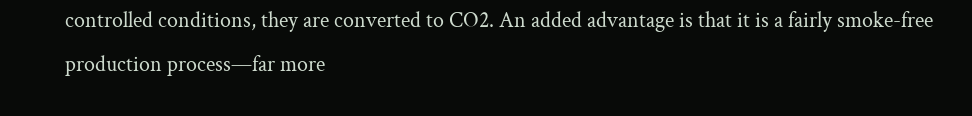controlled conditions, they are converted to CO2. An added advantage is that it is a fairly smoke-free production process—far more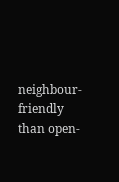neighbour-friendly than open-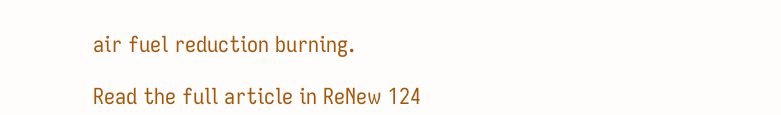air fuel reduction burning.

Read the full article in ReNew 124